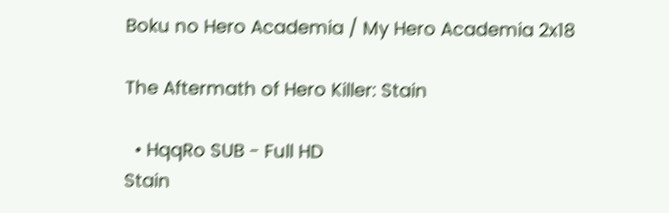Boku no Hero Academia / My Hero Academia 2x18

The Aftermath of Hero Killer: Stain

  • HqqRo SUB - Full HD
Stain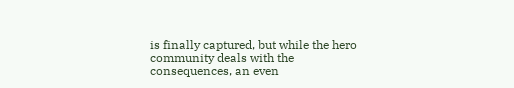is finally captured, but while the hero community deals with the consequences, an even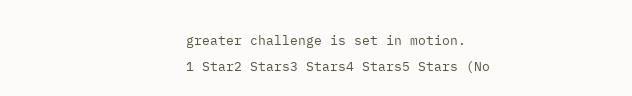greater challenge is set in motion.
1 Star2 Stars3 Stars4 Stars5 Stars (No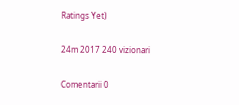Ratings Yet)

24m 2017 240 vizionari

Comentarii 0